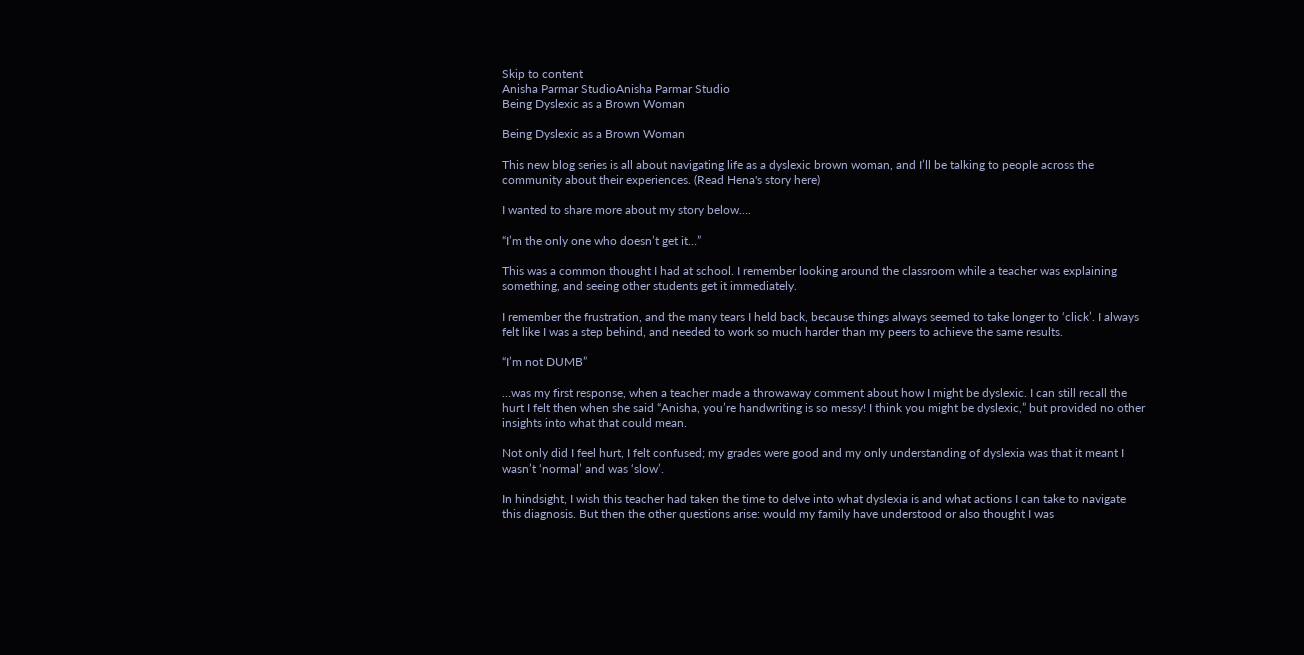Skip to content
Anisha Parmar StudioAnisha Parmar Studio
Being Dyslexic as a Brown Woman

Being Dyslexic as a Brown Woman

This new blog series is all about navigating life as a dyslexic brown woman, and I’ll be talking to people across the community about their experiences. (Read Hena's story here)

I wanted to share more about my story below….

“I’m the only one who doesn’t get it…”

This was a common thought I had at school. I remember looking around the classroom while a teacher was explaining something, and seeing other students get it immediately.

I remember the frustration, and the many tears I held back, because things always seemed to take longer to ‘click’. I always felt like I was a step behind, and needed to work so much harder than my peers to achieve the same results.

“I’m not DUMB”

…was my first response, when a teacher made a throwaway comment about how I might be dyslexic. I can still recall the hurt I felt then when she said “Anisha, you’re handwriting is so messy! I think you might be dyslexic,” but provided no other insights into what that could mean.

Not only did I feel hurt, I felt confused; my grades were good and my only understanding of dyslexia was that it meant I wasn’t ‘normal’ and was ‘slow’.

In hindsight, I wish this teacher had taken the time to delve into what dyslexia is and what actions I can take to navigate this diagnosis. But then the other questions arise: would my family have understood or also thought I was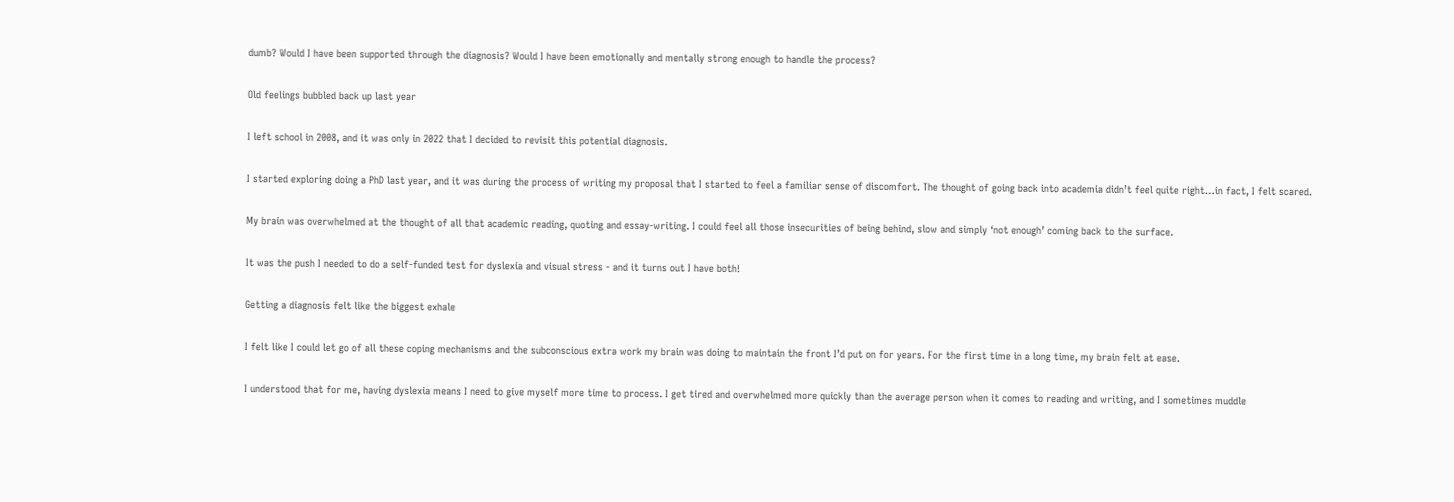dumb? Would I have been supported through the diagnosis? Would I have been emotionally and mentally strong enough to handle the process?

Old feelings bubbled back up last year

I left school in 2008, and it was only in 2022 that I decided to revisit this potential diagnosis.

I started exploring doing a PhD last year, and it was during the process of writing my proposal that I started to feel a familiar sense of discomfort. The thought of going back into academia didn’t feel quite right…in fact, I felt scared.

My brain was overwhelmed at the thought of all that academic reading, quoting and essay-writing. I could feel all those insecurities of being behind, slow and simply ‘not enough’ coming back to the surface.

It was the push I needed to do a self-funded test for dyslexia and visual stress - and it turns out I have both!

Getting a diagnosis felt like the biggest exhale

I felt like I could let go of all these coping mechanisms and the subconscious extra work my brain was doing to maintain the front I’d put on for years. For the first time in a long time, my brain felt at ease.

I understood that for me, having dyslexia means I need to give myself more time to process. I get tired and overwhelmed more quickly than the average person when it comes to reading and writing, and I sometimes muddle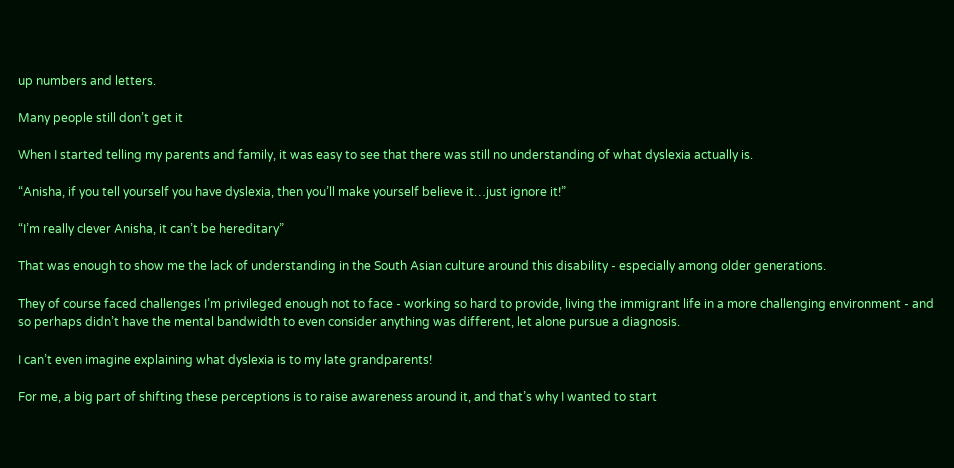up numbers and letters.

Many people still don’t get it

When I started telling my parents and family, it was easy to see that there was still no understanding of what dyslexia actually is.

“Anisha, if you tell yourself you have dyslexia, then you’ll make yourself believe it…just ignore it!”

“I’m really clever Anisha, it can’t be hereditary”

That was enough to show me the lack of understanding in the South Asian culture around this disability - especially among older generations.

They of course faced challenges I’m privileged enough not to face - working so hard to provide, living the immigrant life in a more challenging environment - and so perhaps didn’t have the mental bandwidth to even consider anything was different, let alone pursue a diagnosis.

I can’t even imagine explaining what dyslexia is to my late grandparents!

For me, a big part of shifting these perceptions is to raise awareness around it, and that’s why I wanted to start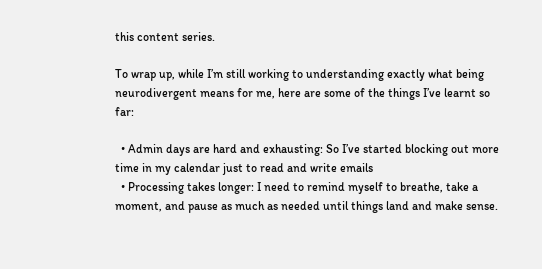this content series.

To wrap up, while I’m still working to understanding exactly what being neurodivergent means for me, here are some of the things I’ve learnt so far:

  • Admin days are hard and exhausting: So I’ve started blocking out more time in my calendar just to read and write emails
  • Processing takes longer: I need to remind myself to breathe, take a moment, and pause as much as needed until things land and make sense.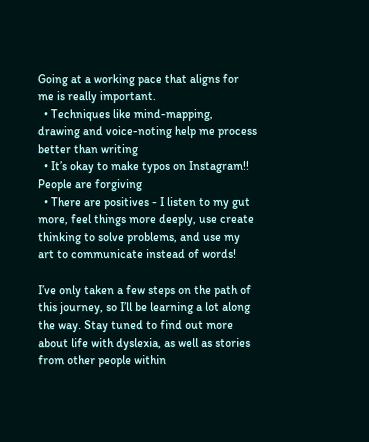Going at a working pace that aligns for me is really important.
  • Techniques like mind-mapping, drawing and voice-noting help me process better than writing
  • It’s okay to make typos on Instagram!! People are forgiving
  • There are positives - I listen to my gut more, feel things more deeply, use create thinking to solve problems, and use my art to communicate instead of words!

I’ve only taken a few steps on the path of this journey, so I’ll be learning a lot along the way. Stay tuned to find out more about life with dyslexia, as well as stories from other people within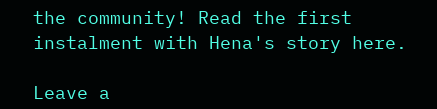the community! Read the first instalment with Hena's story here.

Leave a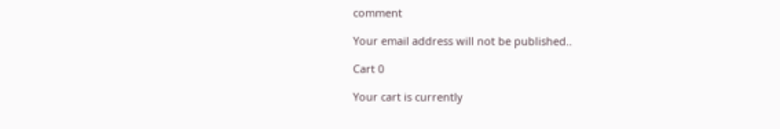comment

Your email address will not be published..

Cart 0

Your cart is currently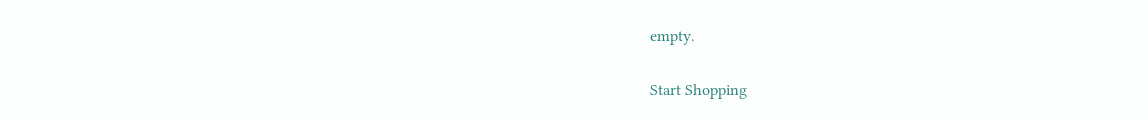empty.

Start Shopping